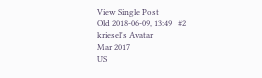View Single Post
Old 2018-06-09, 13:49   #2
kriesel's Avatar
Mar 2017
US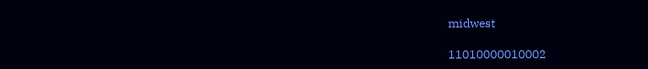midwest

11010000010002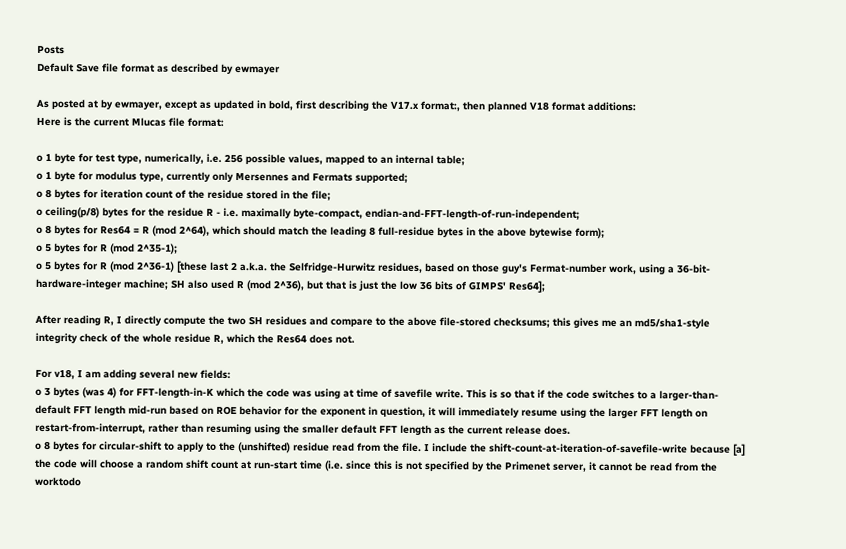Posts
Default Save file format as described by ewmayer

As posted at by ewmayer, except as updated in bold, first describing the V17.x format:, then planned V18 format additions:
Here is the current Mlucas file format:

o 1 byte for test type, numerically, i.e. 256 possible values, mapped to an internal table;
o 1 byte for modulus type, currently only Mersennes and Fermats supported;
o 8 bytes for iteration count of the residue stored in the file;
o ceiling(p/8) bytes for the residue R - i.e. maximally byte-compact, endian-and-FFT-length-of-run-independent;
o 8 bytes for Res64 = R (mod 2^64), which should match the leading 8 full-residue bytes in the above bytewise form);
o 5 bytes for R (mod 2^35-1);
o 5 bytes for R (mod 2^36-1) [these last 2 a.k.a. the Selfridge-Hurwitz residues, based on those guy's Fermat-number work, using a 36-bit-hardware-integer machine; SH also used R (mod 2^36), but that is just the low 36 bits of GIMPS' Res64];

After reading R, I directly compute the two SH residues and compare to the above file-stored checksums; this gives me an md5/sha1-style integrity check of the whole residue R, which the Res64 does not.

For v18, I am adding several new fields:
o 3 bytes (was 4) for FFT-length-in-K which the code was using at time of savefile write. This is so that if the code switches to a larger-than-default FFT length mid-run based on ROE behavior for the exponent in question, it will immediately resume using the larger FFT length on restart-from-interrupt, rather than resuming using the smaller default FFT length as the current release does.
o 8 bytes for circular-shift to apply to the (unshifted) residue read from the file. I include the shift-count-at-iteration-of-savefile-write because [a] the code will choose a random shift count at run-start time (i.e. since this is not specified by the Primenet server, it cannot be read from the worktodo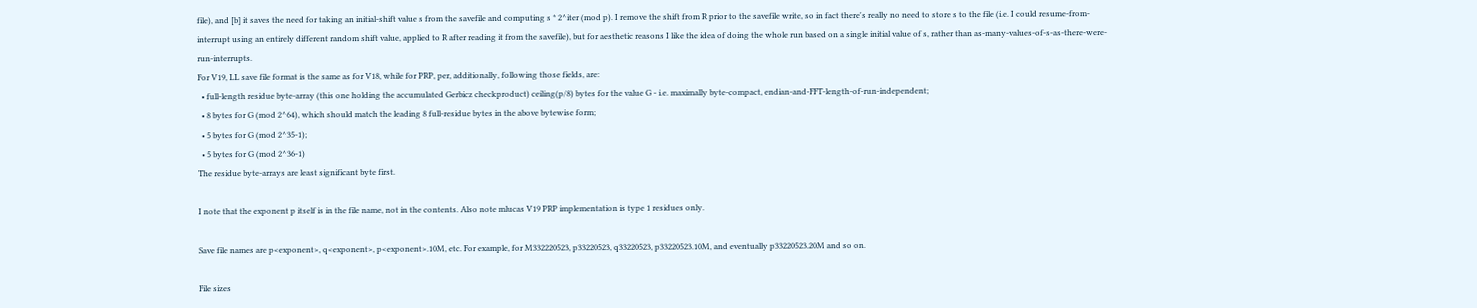file), and [b] it saves the need for taking an initial-shift value s from the savefile and computing s * 2^iter (mod p). I remove the shift from R prior to the savefile write, so in fact there's really no need to store s to the file (i.e. I could resume-from-interrupt using an entirely different random shift value, applied to R after reading it from the savefile), but for aesthetic reasons I like the idea of doing the whole run based on a single initial value of s, rather than as-many-values-of-s-as-there-were-run-interrupts.
For V19, LL save file format is the same as for V18, while for PRP, per, additionally, following those fields, are:
  • full-length residue byte-array (this one holding the accumulated Gerbicz checkproduct) ceiling(p/8) bytes for the value G - i.e. maximally byte-compact, endian-and-FFT-length-of-run-independent;
  • 8 bytes for G (mod 2^64), which should match the leading 8 full-residue bytes in the above bytewise form;
  • 5 bytes for G (mod 2^35-1);
  • 5 bytes for G (mod 2^36-1)
The residue byte-arrays are least significant byte first.

I note that the exponent p itself is in the file name, not in the contents. Also note mlucas V19 PRP implementation is type 1 residues only.

Save file names are p<exponent>, q<exponent>, p<exponent>.10M, etc. For example, for M332220523, p33220523, q33220523, p33220523.10M, and eventually p33220523.20M and so on.

File sizes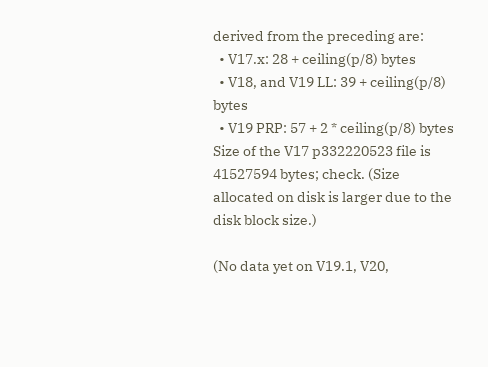derived from the preceding are:
  • V17.x: 28 + ceiling(p/8) bytes
  • V18, and V19 LL: 39 + ceiling(p/8) bytes
  • V19 PRP: 57 + 2 * ceiling(p/8) bytes
Size of the V17 p332220523 file is 41527594 bytes; check. (Size allocated on disk is larger due to the disk block size.)

(No data yet on V19.1, V20,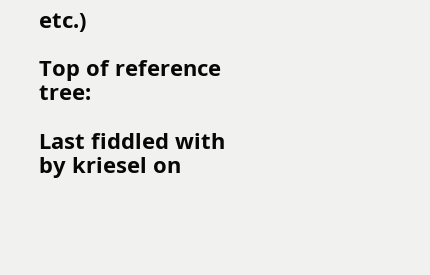etc.)

Top of reference tree:

Last fiddled with by kriesel on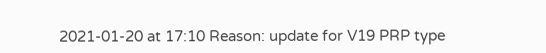2021-01-20 at 17:10 Reason: update for V19 PRP type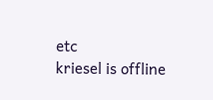etc
kriesel is offline